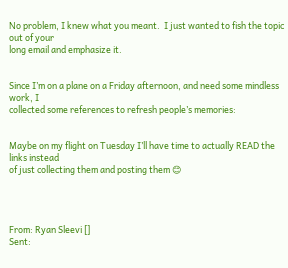No problem, I knew what you meant.  I just wanted to fish the topic out of your
long email and emphasize it.


Since I’m on a plane on a Friday afternoon, and need some mindless work, I
collected some references to refresh people’s memories:


Maybe on my flight on Tuesday I’ll have time to actually READ the links instead
of just collecting them and posting them 😊




From: Ryan Sleevi []
Sent: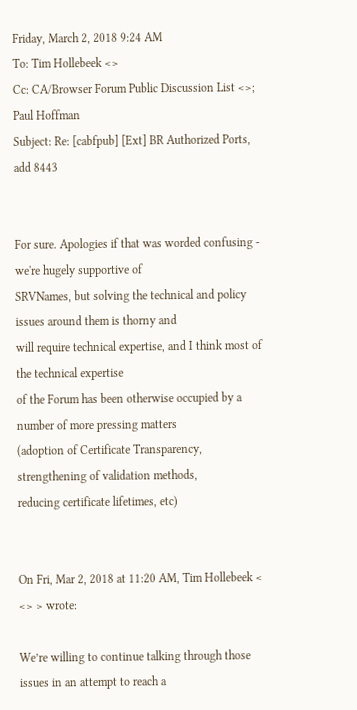Friday, March 2, 2018 9:24 AM
To: Tim Hollebeek <>
Cc: CA/Browser Forum Public Discussion List <>; Paul Hoffman
Subject: Re: [cabfpub] [Ext] BR Authorized Ports, add 8443


For sure. Apologies if that was worded confusing - we're hugely supportive of
SRVNames, but solving the technical and policy issues around them is thorny and
will require technical expertise, and I think most of the technical expertise
of the Forum has been otherwise occupied by a number of more pressing matters
(adoption of Certificate Transparency, strengthening of validation methods,
reducing certificate lifetimes, etc)


On Fri, Mar 2, 2018 at 11:20 AM, Tim Hollebeek <
<> > wrote:

We’re willing to continue talking through those issues in an attempt to reach a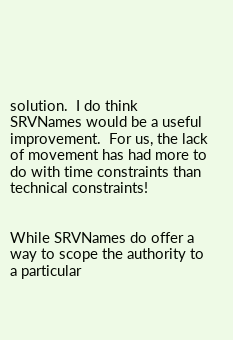solution.  I do think SRVNames would be a useful improvement.  For us, the lack
of movement has had more to do with time constraints than technical constraints!


While SRVNames do offer a way to scope the authority to a particular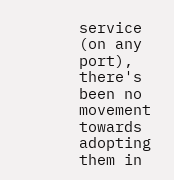service
(on any port), there's been no movement towards adopting them in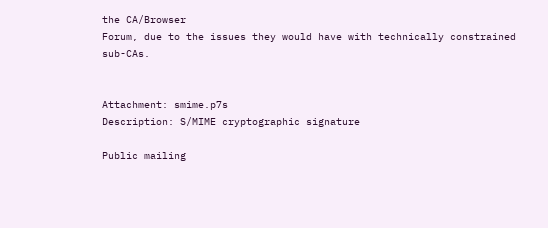the CA/Browser
Forum, due to the issues they would have with technically constrained sub-CAs.


Attachment: smime.p7s
Description: S/MIME cryptographic signature

Public mailing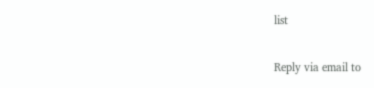list

Reply via email to